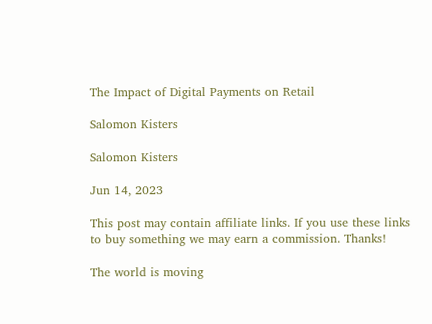The Impact of Digital Payments on Retail

Salomon Kisters

Salomon Kisters

Jun 14, 2023

This post may contain affiliate links. If you use these links to buy something we may earn a commission. Thanks!

The world is moving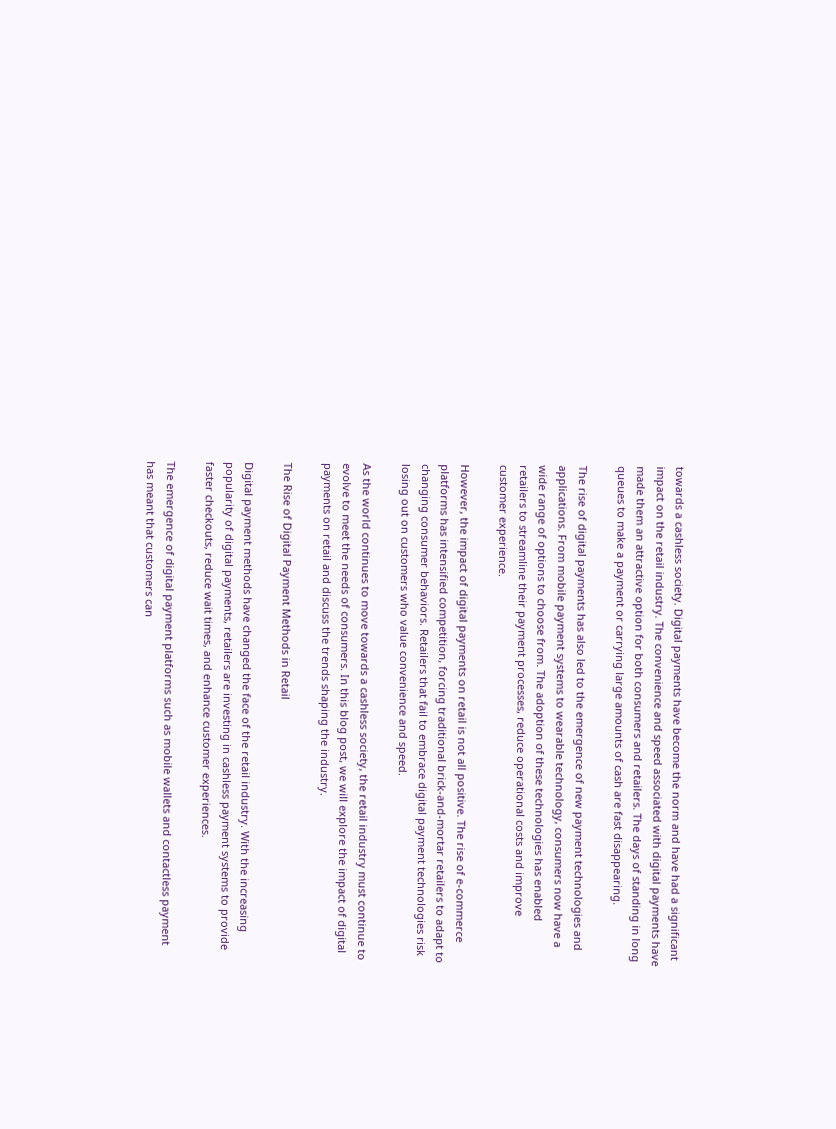towards a cashless society. Digital payments have become the norm and have had a significant impact on the retail industry. The convenience and speed associated with digital payments have made them an attractive option for both consumers and retailers. The days of standing in long queues to make a payment or carrying large amounts of cash are fast disappearing.

The rise of digital payments has also led to the emergence of new payment technologies and applications. From mobile payment systems to wearable technology, consumers now have a wide range of options to choose from. The adoption of these technologies has enabled retailers to streamline their payment processes, reduce operational costs and improve customer experience.

However, the impact of digital payments on retail is not all positive. The rise of e-commerce platforms has intensified competition, forcing traditional brick-and-mortar retailers to adapt to changing consumer behaviors. Retailers that fail to embrace digital payment technologies risk losing out on customers who value convenience and speed.

As the world continues to move towards a cashless society, the retail industry must continue to evolve to meet the needs of consumers. In this blog post, we will explore the impact of digital payments on retail and discuss the trends shaping the industry.

The Rise of Digital Payment Methods in Retail

Digital payment methods have changed the face of the retail industry. With the increasing popularity of digital payments, retailers are investing in cashless payment systems to provide faster checkouts, reduce wait times, and enhance customer experiences.

The emergence of digital payment platforms such as mobile wallets and contactless payment has meant that customers can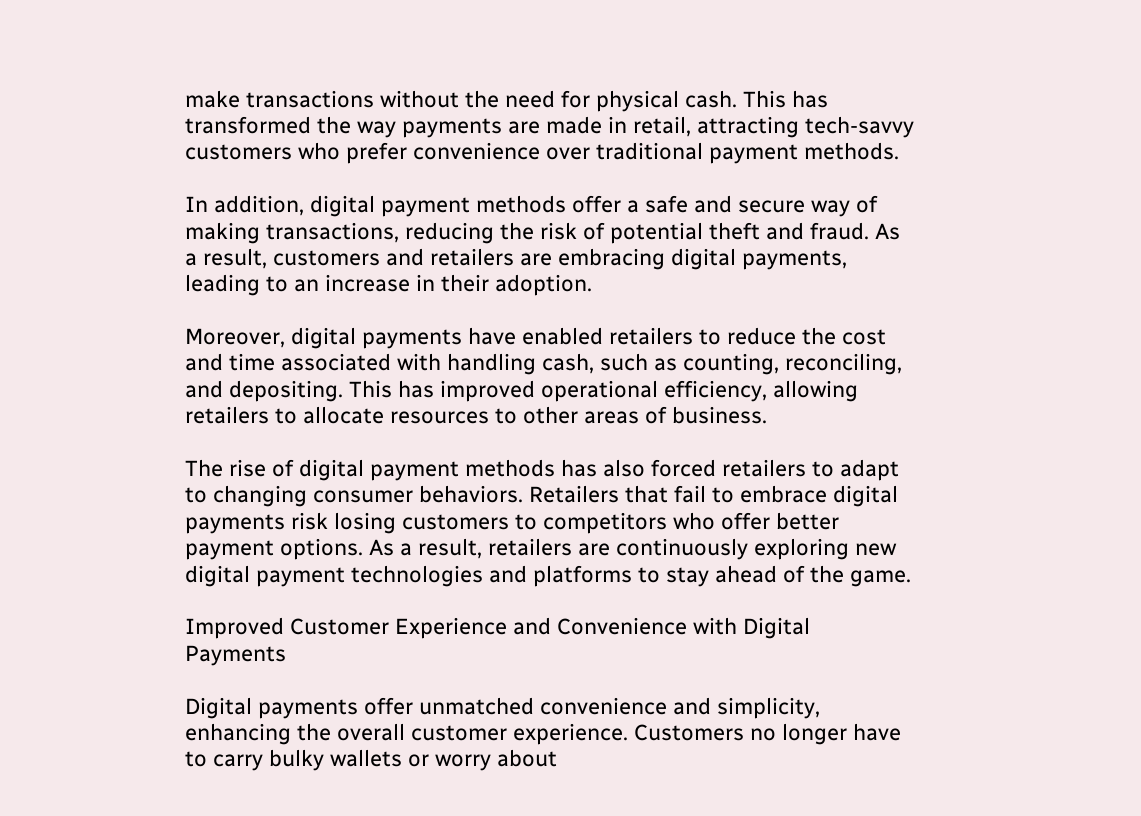make transactions without the need for physical cash. This has transformed the way payments are made in retail, attracting tech-savvy customers who prefer convenience over traditional payment methods.

In addition, digital payment methods offer a safe and secure way of making transactions, reducing the risk of potential theft and fraud. As a result, customers and retailers are embracing digital payments, leading to an increase in their adoption.

Moreover, digital payments have enabled retailers to reduce the cost and time associated with handling cash, such as counting, reconciling, and depositing. This has improved operational efficiency, allowing retailers to allocate resources to other areas of business.

The rise of digital payment methods has also forced retailers to adapt to changing consumer behaviors. Retailers that fail to embrace digital payments risk losing customers to competitors who offer better payment options. As a result, retailers are continuously exploring new digital payment technologies and platforms to stay ahead of the game.

Improved Customer Experience and Convenience with Digital Payments

Digital payments offer unmatched convenience and simplicity, enhancing the overall customer experience. Customers no longer have to carry bulky wallets or worry about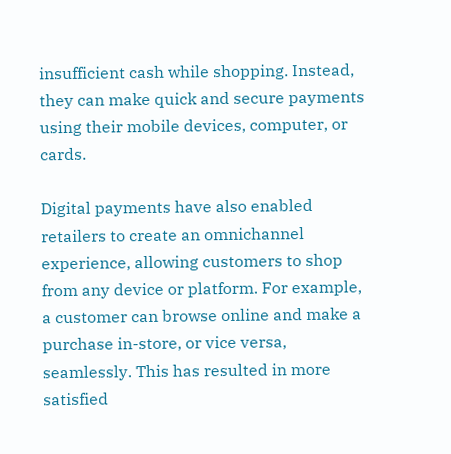insufficient cash while shopping. Instead, they can make quick and secure payments using their mobile devices, computer, or cards.

Digital payments have also enabled retailers to create an omnichannel experience, allowing customers to shop from any device or platform. For example, a customer can browse online and make a purchase in-store, or vice versa, seamlessly. This has resulted in more satisfied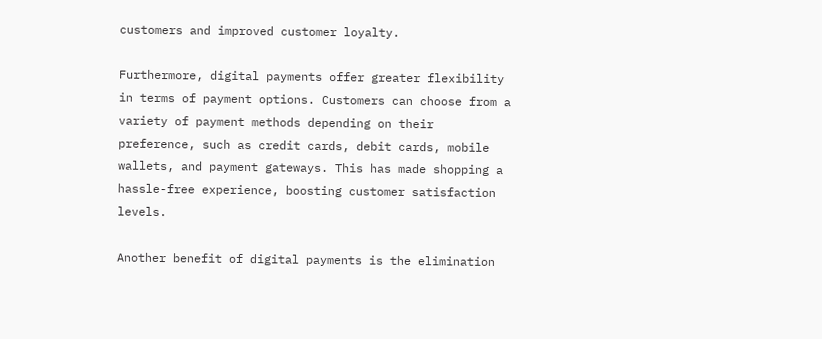customers and improved customer loyalty.

Furthermore, digital payments offer greater flexibility in terms of payment options. Customers can choose from a variety of payment methods depending on their preference, such as credit cards, debit cards, mobile wallets, and payment gateways. This has made shopping a hassle-free experience, boosting customer satisfaction levels.

Another benefit of digital payments is the elimination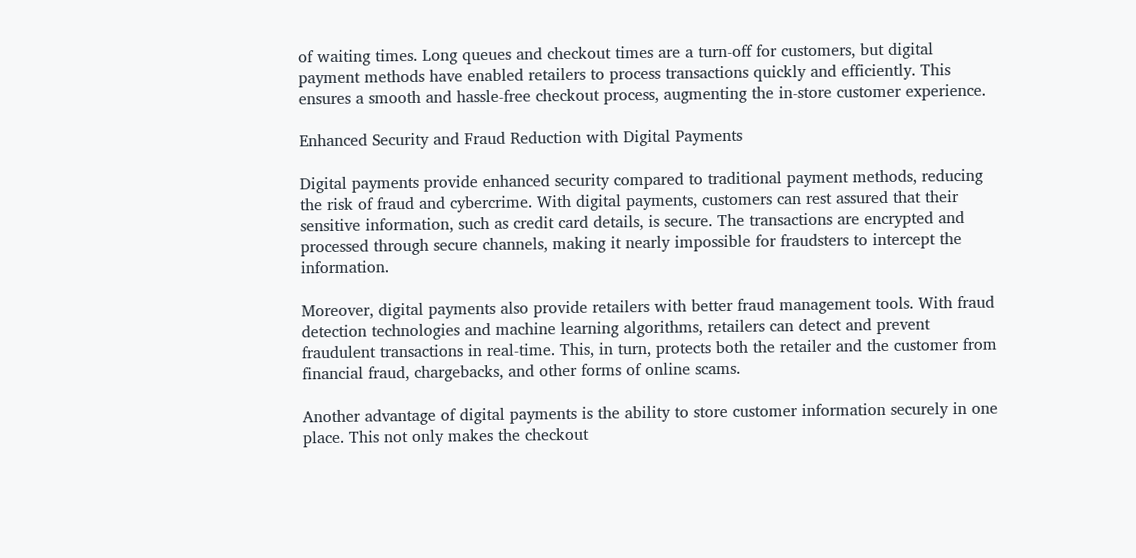of waiting times. Long queues and checkout times are a turn-off for customers, but digital payment methods have enabled retailers to process transactions quickly and efficiently. This ensures a smooth and hassle-free checkout process, augmenting the in-store customer experience.

Enhanced Security and Fraud Reduction with Digital Payments

Digital payments provide enhanced security compared to traditional payment methods, reducing the risk of fraud and cybercrime. With digital payments, customers can rest assured that their sensitive information, such as credit card details, is secure. The transactions are encrypted and processed through secure channels, making it nearly impossible for fraudsters to intercept the information.

Moreover, digital payments also provide retailers with better fraud management tools. With fraud detection technologies and machine learning algorithms, retailers can detect and prevent fraudulent transactions in real-time. This, in turn, protects both the retailer and the customer from financial fraud, chargebacks, and other forms of online scams.

Another advantage of digital payments is the ability to store customer information securely in one place. This not only makes the checkout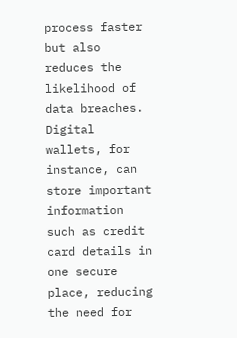process faster but also reduces the likelihood of data breaches. Digital wallets, for instance, can store important information such as credit card details in one secure place, reducing the need for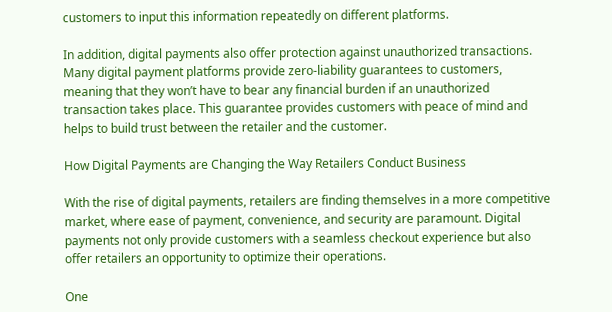customers to input this information repeatedly on different platforms.

In addition, digital payments also offer protection against unauthorized transactions. Many digital payment platforms provide zero-liability guarantees to customers, meaning that they won’t have to bear any financial burden if an unauthorized transaction takes place. This guarantee provides customers with peace of mind and helps to build trust between the retailer and the customer.

How Digital Payments are Changing the Way Retailers Conduct Business

With the rise of digital payments, retailers are finding themselves in a more competitive market, where ease of payment, convenience, and security are paramount. Digital payments not only provide customers with a seamless checkout experience but also offer retailers an opportunity to optimize their operations.

One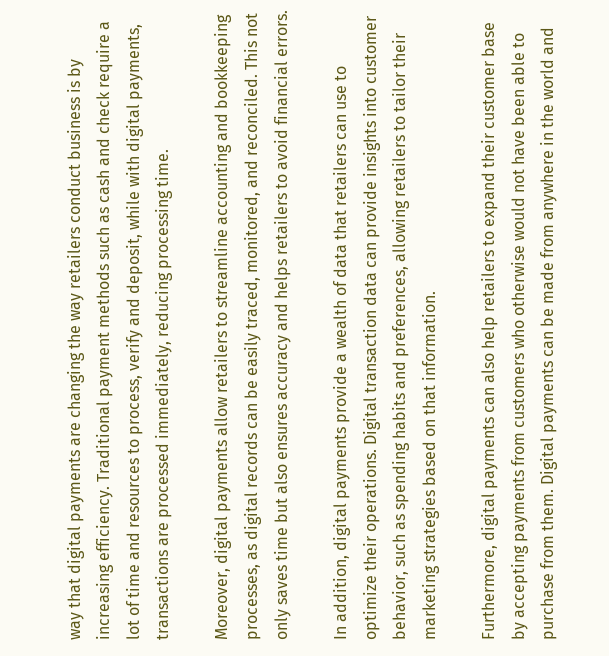way that digital payments are changing the way retailers conduct business is by increasing efficiency. Traditional payment methods such as cash and check require a lot of time and resources to process, verify and deposit, while with digital payments, transactions are processed immediately, reducing processing time.

Moreover, digital payments allow retailers to streamline accounting and bookkeeping processes, as digital records can be easily traced, monitored, and reconciled. This not only saves time but also ensures accuracy and helps retailers to avoid financial errors.

In addition, digital payments provide a wealth of data that retailers can use to optimize their operations. Digital transaction data can provide insights into customer behavior, such as spending habits and preferences, allowing retailers to tailor their marketing strategies based on that information.

Furthermore, digital payments can also help retailers to expand their customer base by accepting payments from customers who otherwise would not have been able to purchase from them. Digital payments can be made from anywhere in the world and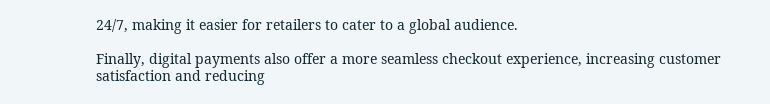24/7, making it easier for retailers to cater to a global audience.

Finally, digital payments also offer a more seamless checkout experience, increasing customer satisfaction and reducing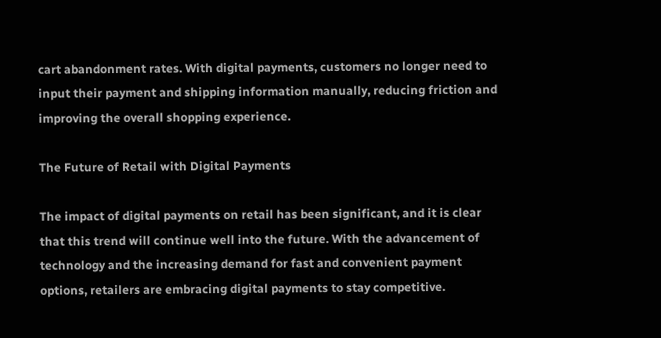cart abandonment rates. With digital payments, customers no longer need to input their payment and shipping information manually, reducing friction and improving the overall shopping experience.

The Future of Retail with Digital Payments

The impact of digital payments on retail has been significant, and it is clear that this trend will continue well into the future. With the advancement of technology and the increasing demand for fast and convenient payment options, retailers are embracing digital payments to stay competitive.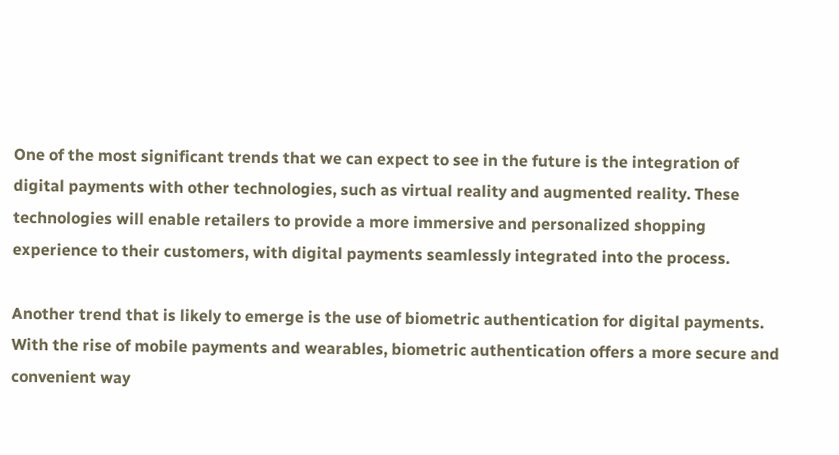One of the most significant trends that we can expect to see in the future is the integration of digital payments with other technologies, such as virtual reality and augmented reality. These technologies will enable retailers to provide a more immersive and personalized shopping experience to their customers, with digital payments seamlessly integrated into the process.

Another trend that is likely to emerge is the use of biometric authentication for digital payments. With the rise of mobile payments and wearables, biometric authentication offers a more secure and convenient way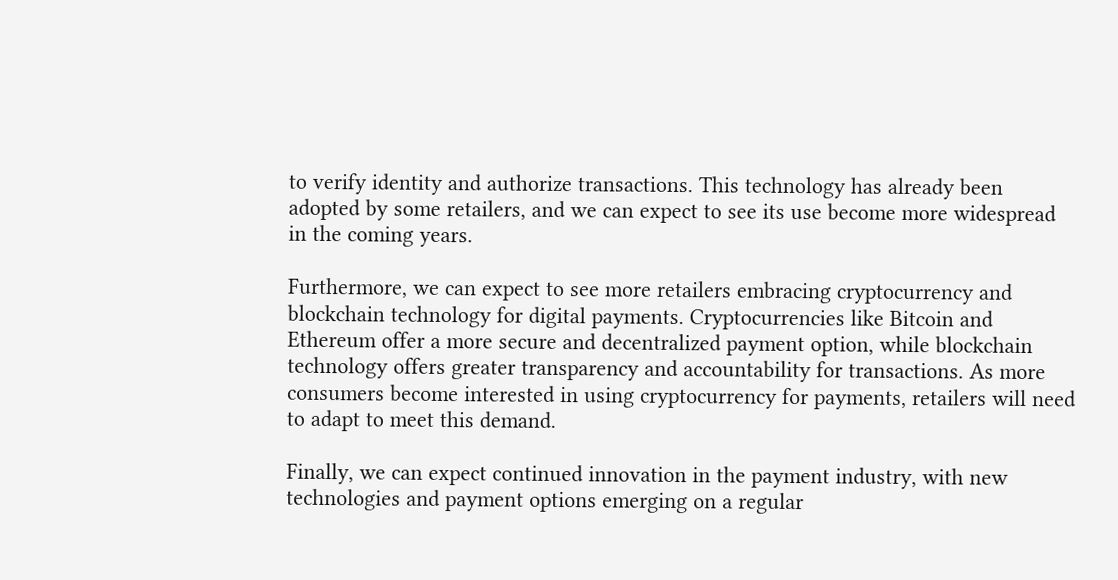to verify identity and authorize transactions. This technology has already been adopted by some retailers, and we can expect to see its use become more widespread in the coming years.

Furthermore, we can expect to see more retailers embracing cryptocurrency and blockchain technology for digital payments. Cryptocurrencies like Bitcoin and Ethereum offer a more secure and decentralized payment option, while blockchain technology offers greater transparency and accountability for transactions. As more consumers become interested in using cryptocurrency for payments, retailers will need to adapt to meet this demand.

Finally, we can expect continued innovation in the payment industry, with new technologies and payment options emerging on a regular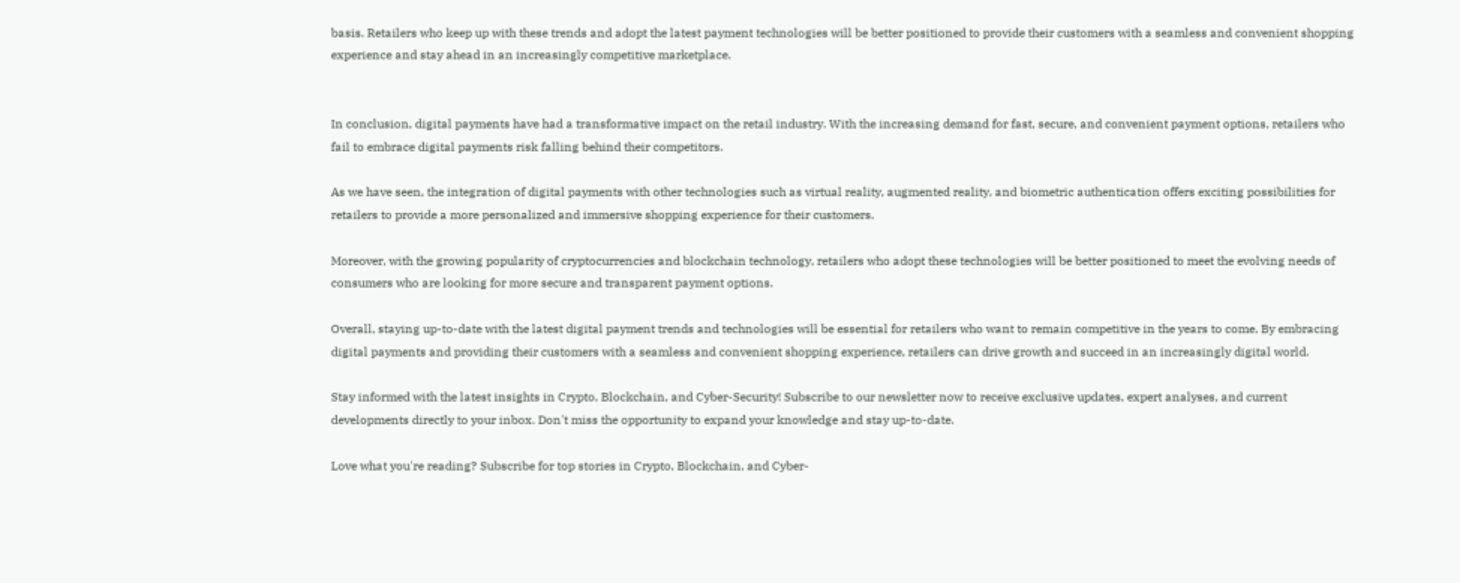basis. Retailers who keep up with these trends and adopt the latest payment technologies will be better positioned to provide their customers with a seamless and convenient shopping experience and stay ahead in an increasingly competitive marketplace.


In conclusion, digital payments have had a transformative impact on the retail industry. With the increasing demand for fast, secure, and convenient payment options, retailers who fail to embrace digital payments risk falling behind their competitors.

As we have seen, the integration of digital payments with other technologies such as virtual reality, augmented reality, and biometric authentication offers exciting possibilities for retailers to provide a more personalized and immersive shopping experience for their customers.

Moreover, with the growing popularity of cryptocurrencies and blockchain technology, retailers who adopt these technologies will be better positioned to meet the evolving needs of consumers who are looking for more secure and transparent payment options.

Overall, staying up-to-date with the latest digital payment trends and technologies will be essential for retailers who want to remain competitive in the years to come. By embracing digital payments and providing their customers with a seamless and convenient shopping experience, retailers can drive growth and succeed in an increasingly digital world.

Stay informed with the latest insights in Crypto, Blockchain, and Cyber-Security! Subscribe to our newsletter now to receive exclusive updates, expert analyses, and current developments directly to your inbox. Don't miss the opportunity to expand your knowledge and stay up-to-date.

Love what you're reading? Subscribe for top stories in Crypto, Blockchain, and Cyber-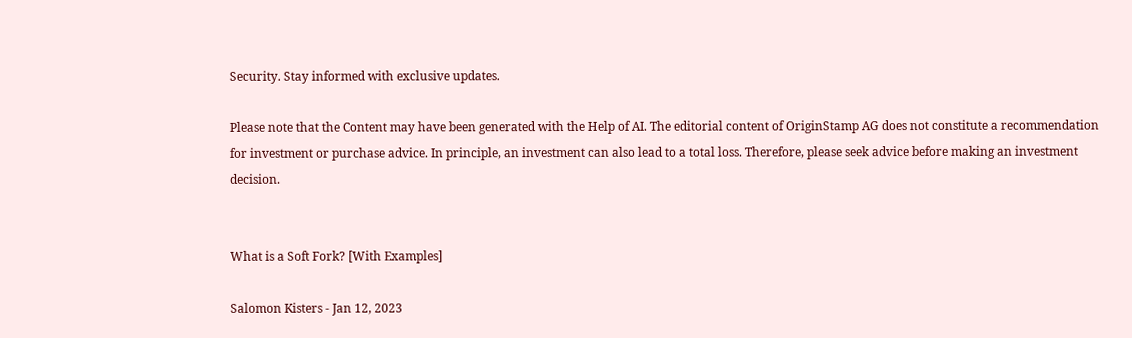Security. Stay informed with exclusive updates.

Please note that the Content may have been generated with the Help of AI. The editorial content of OriginStamp AG does not constitute a recommendation for investment or purchase advice. In principle, an investment can also lead to a total loss. Therefore, please seek advice before making an investment decision.


What is a Soft Fork? [With Examples]

Salomon Kisters - Jan 12, 2023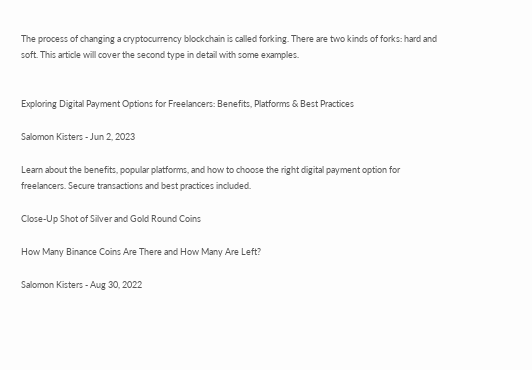The process of changing a cryptocurrency blockchain is called forking. There are two kinds of forks: hard and soft. This article will cover the second type in detail with some examples.


Exploring Digital Payment Options for Freelancers: Benefits, Platforms & Best Practices

Salomon Kisters - Jun 2, 2023

Learn about the benefits, popular platforms, and how to choose the right digital payment option for freelancers. Secure transactions and best practices included.

Close-Up Shot of Silver and Gold Round Coins

How Many Binance Coins Are There and How Many Are Left?

Salomon Kisters - Aug 30, 2022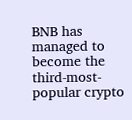BNB has managed to become the third-most-popular crypto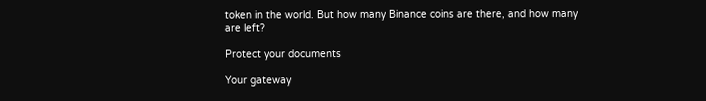token in the world. But how many Binance coins are there, and how many are left?

Protect your documents

Your gateway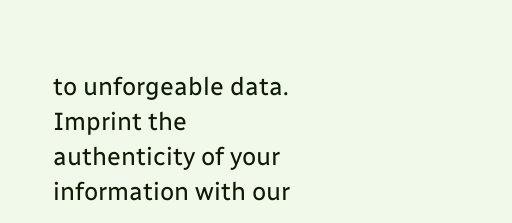to unforgeable data. Imprint the authenticity of your information with our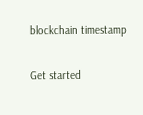blockchain timestamp

Get started